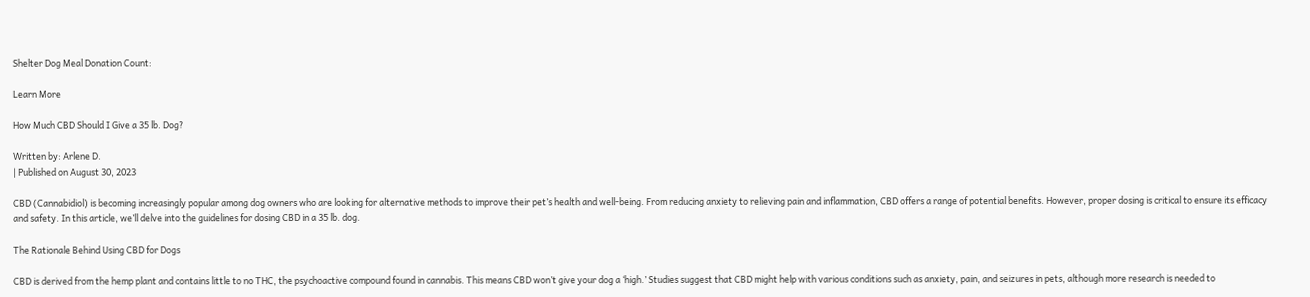Shelter Dog Meal Donation Count:

Learn More

How Much CBD Should I Give a 35 lb. Dog?

Written by: Arlene D.
| Published on August 30, 2023

CBD (Cannabidiol) is becoming increasingly popular among dog owners who are looking for alternative methods to improve their pet’s health and well-being. From reducing anxiety to relieving pain and inflammation, CBD offers a range of potential benefits. However, proper dosing is critical to ensure its efficacy and safety. In this article, we’ll delve into the guidelines for dosing CBD in a 35 lb. dog.

The Rationale Behind Using CBD for Dogs

CBD is derived from the hemp plant and contains little to no THC, the psychoactive compound found in cannabis. This means CBD won’t give your dog a ‘high.’ Studies suggest that CBD might help with various conditions such as anxiety, pain, and seizures in pets, although more research is needed to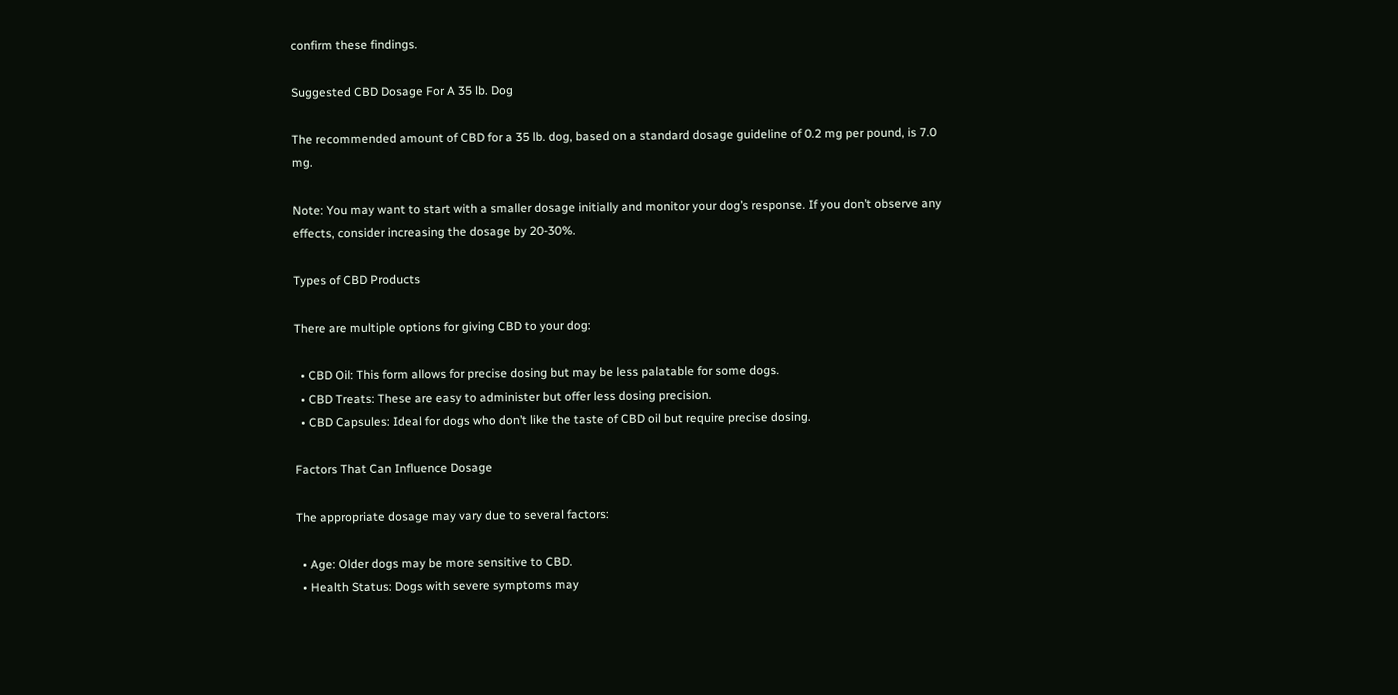confirm these findings.

Suggested CBD Dosage For A 35 lb. Dog

The recommended amount of CBD for a 35 lb. dog, based on a standard dosage guideline of 0.2 mg per pound, is 7.0 mg.

Note: You may want to start with a smaller dosage initially and monitor your dog’s response. If you don’t observe any effects, consider increasing the dosage by 20-30%.

Types of CBD Products

There are multiple options for giving CBD to your dog:

  • CBD Oil: This form allows for precise dosing but may be less palatable for some dogs.
  • CBD Treats: These are easy to administer but offer less dosing precision.
  • CBD Capsules: Ideal for dogs who don’t like the taste of CBD oil but require precise dosing.

Factors That Can Influence Dosage

The appropriate dosage may vary due to several factors:

  • Age: Older dogs may be more sensitive to CBD.
  • Health Status: Dogs with severe symptoms may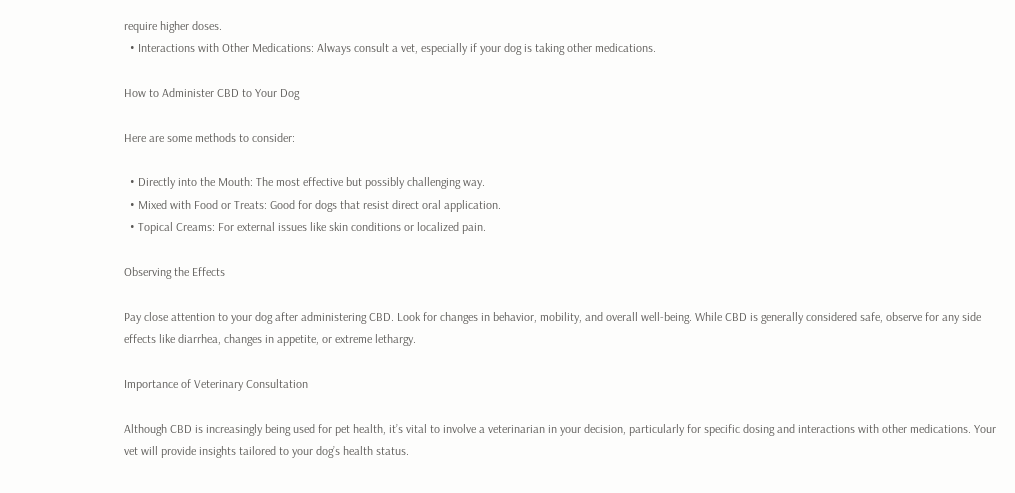require higher doses.
  • Interactions with Other Medications: Always consult a vet, especially if your dog is taking other medications.

How to Administer CBD to Your Dog

Here are some methods to consider:

  • Directly into the Mouth: The most effective but possibly challenging way.
  • Mixed with Food or Treats: Good for dogs that resist direct oral application.
  • Topical Creams: For external issues like skin conditions or localized pain.

Observing the Effects

Pay close attention to your dog after administering CBD. Look for changes in behavior, mobility, and overall well-being. While CBD is generally considered safe, observe for any side effects like diarrhea, changes in appetite, or extreme lethargy.

Importance of Veterinary Consultation

Although CBD is increasingly being used for pet health, it’s vital to involve a veterinarian in your decision, particularly for specific dosing and interactions with other medications. Your vet will provide insights tailored to your dog’s health status.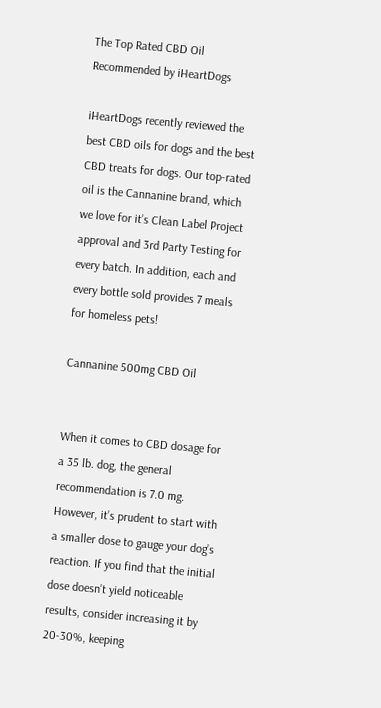The Top Rated CBD Oil Recommended by iHeartDogs

iHeartDogs recently reviewed the best CBD oils for dogs and the best CBD treats for dogs. Our top-rated oil is the Cannanine brand, which we love for it’s Clean Label Project approval and 3rd Party Testing for every batch. In addition, each and every bottle sold provides 7 meals for homeless pets!

Cannanine 500mg CBD Oil


When it comes to CBD dosage for a 35 lb. dog, the general recommendation is 7.0 mg. However, it’s prudent to start with a smaller dose to gauge your dog’s reaction. If you find that the initial dose doesn’t yield noticeable results, consider increasing it by 20-30%, keeping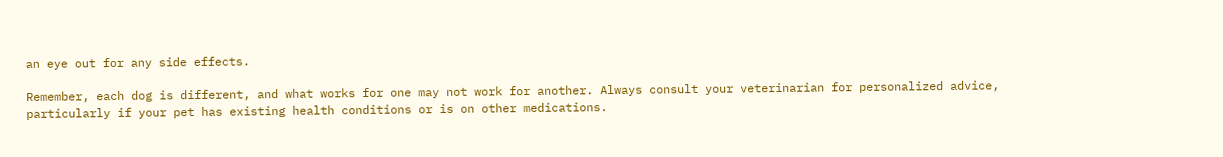an eye out for any side effects.

Remember, each dog is different, and what works for one may not work for another. Always consult your veterinarian for personalized advice, particularly if your pet has existing health conditions or is on other medications.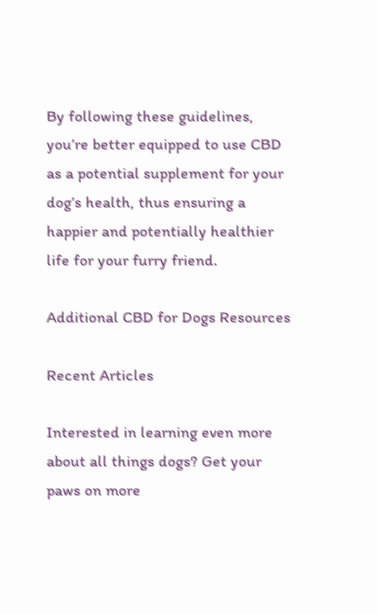By following these guidelines, you’re better equipped to use CBD as a potential supplement for your dog’s health, thus ensuring a happier and potentially healthier life for your furry friend.

Additional CBD for Dogs Resources

Recent Articles

Interested in learning even more about all things dogs? Get your paws on more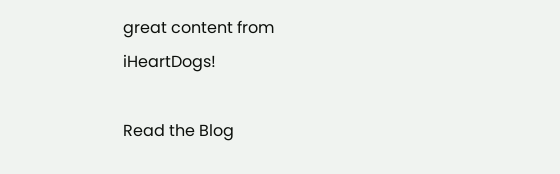great content from iHeartDogs!

Read the Blog